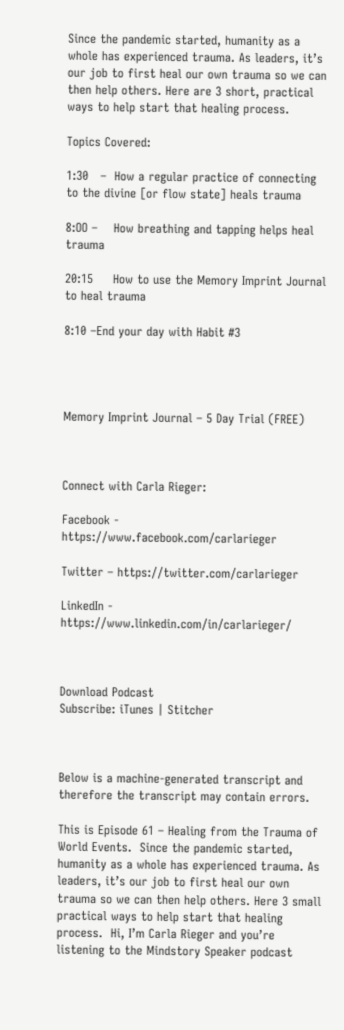Since the pandemic started, humanity as a whole has experienced trauma. As leaders, it’s our job to first heal our own trauma so we can then help others. Here are 3 short, practical ways to help start that healing process.

Topics Covered:

1:30   –  How a regular practice of connecting to the divine [or flow state] heals trauma

8:OO –    How breathing and tapping helps heal trauma

20:15     How to use the Memory Imprint Journal to heal trauma

8:10 –End your day with Habit #3




Memory Imprint Journal – 5 Day Trial (FREE)



Connect with Carla Rieger:

Facebook - https://www.facebook.com/carlarieger

Twitter – https://twitter.com/carlarieger

LinkedIn - https://www.linkedin.com/in/carlarieger/



Download Podcast
Subscribe: iTunes | Stitcher



Below is a machine-generated transcript and therefore the transcript may contain errors.

This is Episode 61 – Healing from the Trauma of World Events.  Since the pandemic started, humanity as a whole has experienced trauma. As leaders, it’s our job to first heal our own trauma so we can then help others. Here 3 small practical ways to help start that healing process.  Hi, I’m Carla Rieger and you’re listening to the Mindstory Speaker podcast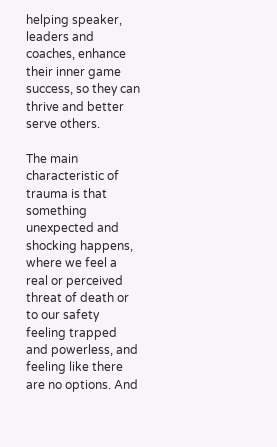helping speaker, leaders and coaches, enhance their inner game success, so they can thrive and better serve others.

The main characteristic of trauma is that something unexpected and shocking happens, where we feel a real or perceived threat of death or to our safety feeling trapped and powerless, and feeling like there are no options. And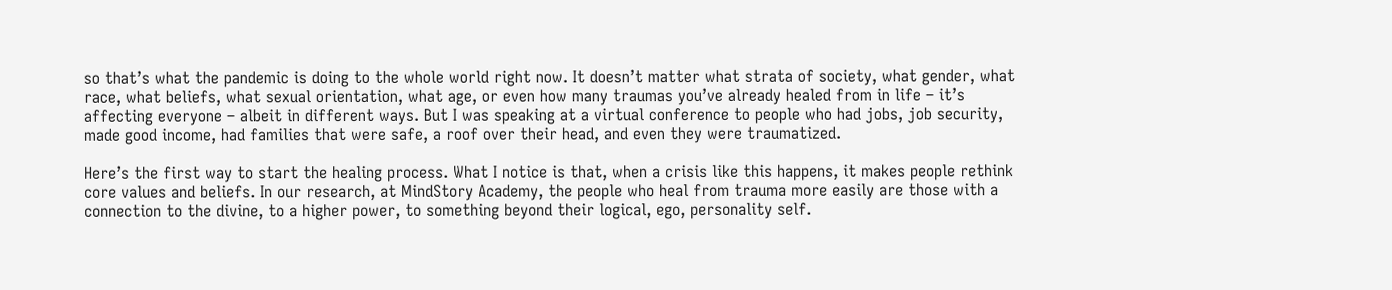so that’s what the pandemic is doing to the whole world right now. It doesn’t matter what strata of society, what gender, what race, what beliefs, what sexual orientation, what age, or even how many traumas you’ve already healed from in life – it’s affecting everyone – albeit in different ways. But I was speaking at a virtual conference to people who had jobs, job security, made good income, had families that were safe, a roof over their head, and even they were traumatized.

Here’s the first way to start the healing process. What I notice is that, when a crisis like this happens, it makes people rethink core values and beliefs. In our research, at MindStory Academy, the people who heal from trauma more easily are those with a connection to the divine, to a higher power, to something beyond their logical, ego, personality self.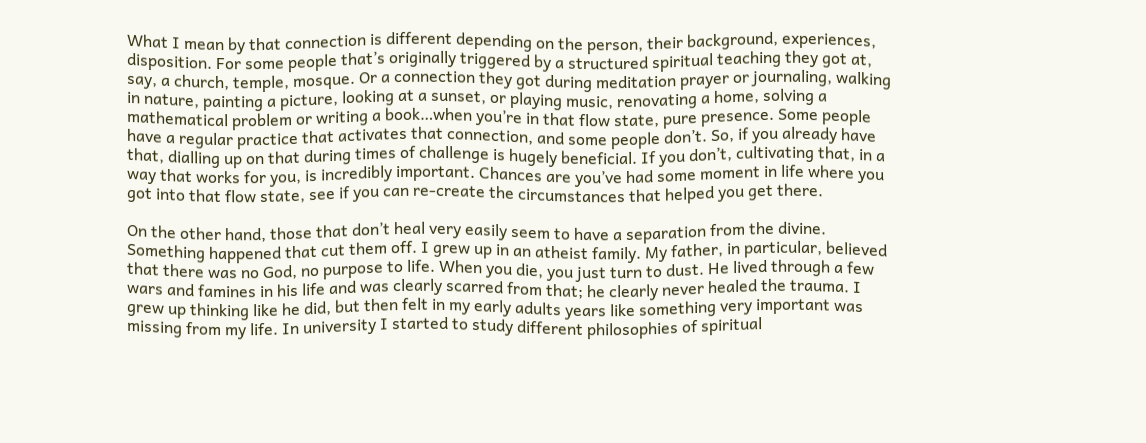What I mean by that connection is different depending on the person, their background, experiences, disposition. For some people that’s originally triggered by a structured spiritual teaching they got at, say, a church, temple, mosque. Or a connection they got during meditation prayer or journaling, walking in nature, painting a picture, looking at a sunset, or playing music, renovating a home, solving a mathematical problem or writing a book…when you’re in that flow state, pure presence. Some people have a regular practice that activates that connection, and some people don’t. So, if you already have that, dialling up on that during times of challenge is hugely beneficial. If you don’t, cultivating that, in a way that works for you, is incredibly important. Chances are you’ve had some moment in life where you got into that flow state, see if you can re-create the circumstances that helped you get there.

On the other hand, those that don’t heal very easily seem to have a separation from the divine. Something happened that cut them off. I grew up in an atheist family. My father, in particular, believed that there was no God, no purpose to life. When you die, you just turn to dust. He lived through a few wars and famines in his life and was clearly scarred from that; he clearly never healed the trauma. I grew up thinking like he did, but then felt in my early adults years like something very important was missing from my life. In university I started to study different philosophies of spiritual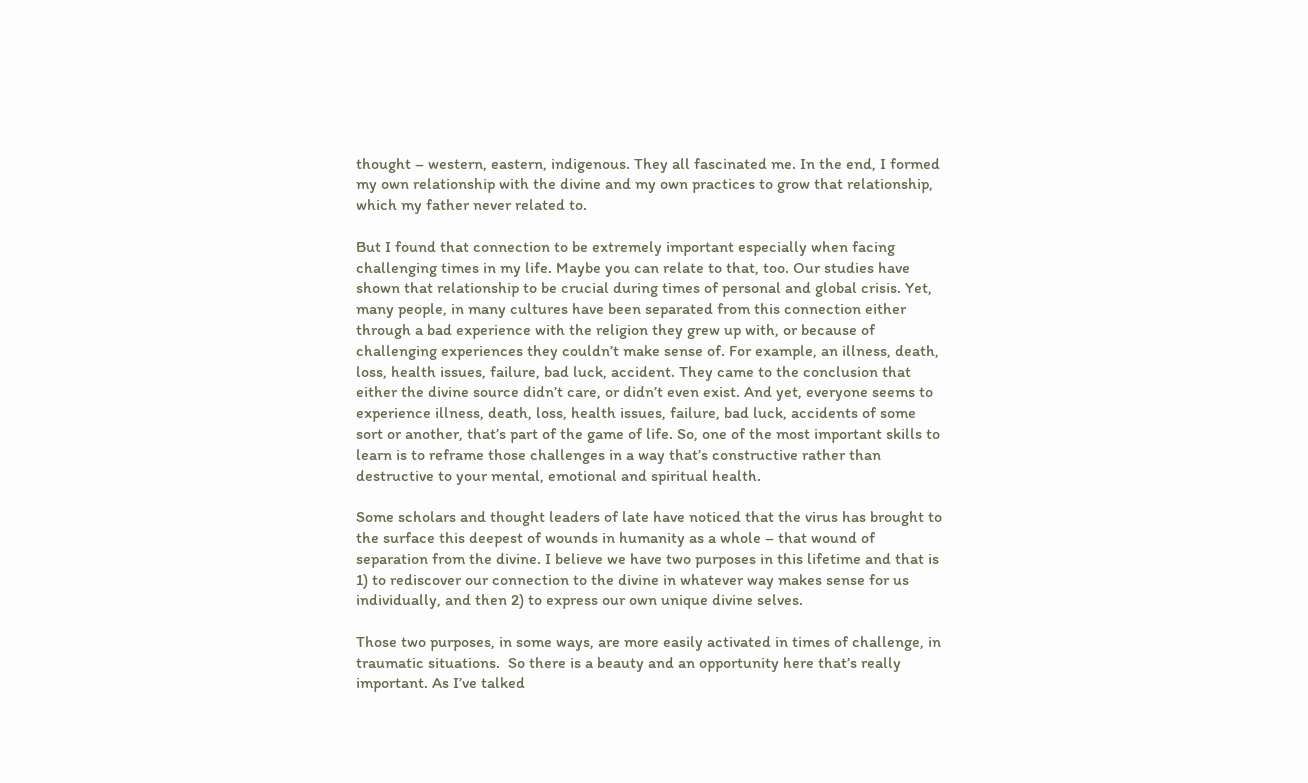thought – western, eastern, indigenous. They all fascinated me. In the end, I formed my own relationship with the divine and my own practices to grow that relationship, which my father never related to.

But I found that connection to be extremely important especially when facing challenging times in my life. Maybe you can relate to that, too. Our studies have shown that relationship to be crucial during times of personal and global crisis. Yet, many people, in many cultures have been separated from this connection either through a bad experience with the religion they grew up with, or because of challenging experiences they couldn’t make sense of. For example, an illness, death, loss, health issues, failure, bad luck, accident. They came to the conclusion that either the divine source didn’t care, or didn’t even exist. And yet, everyone seems to experience illness, death, loss, health issues, failure, bad luck, accidents of some sort or another, that’s part of the game of life. So, one of the most important skills to learn is to reframe those challenges in a way that’s constructive rather than destructive to your mental, emotional and spiritual health.

Some scholars and thought leaders of late have noticed that the virus has brought to the surface this deepest of wounds in humanity as a whole – that wound of separation from the divine. I believe we have two purposes in this lifetime and that is 1) to rediscover our connection to the divine in whatever way makes sense for us individually, and then 2) to express our own unique divine selves.

Those two purposes, in some ways, are more easily activated in times of challenge, in traumatic situations.  So there is a beauty and an opportunity here that’s really important. As I’ve talked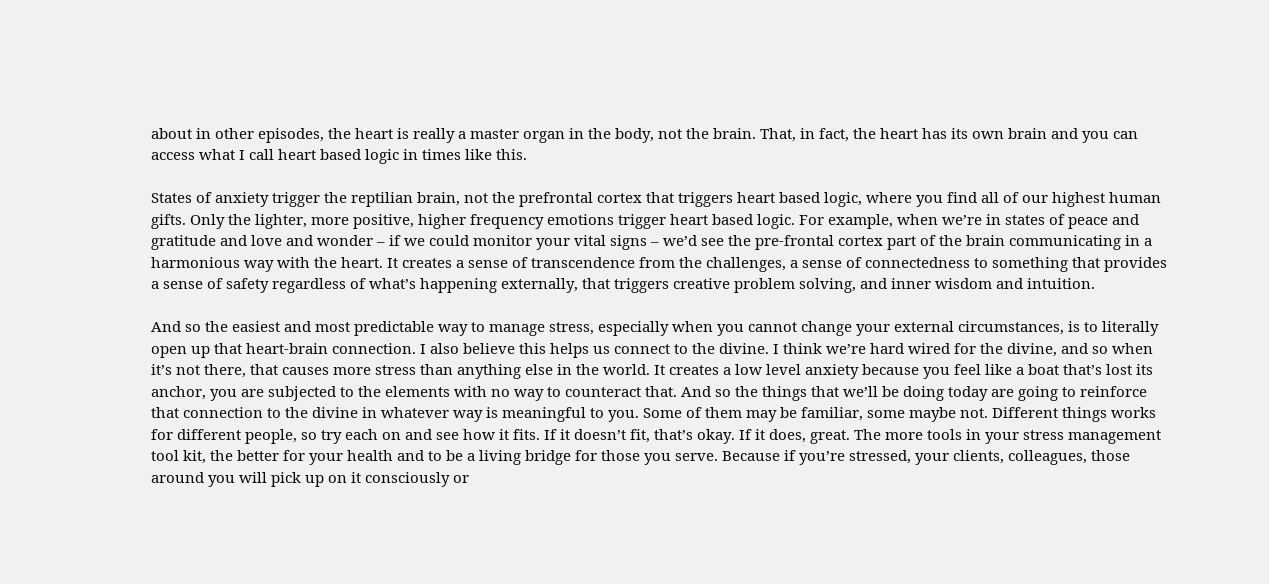about in other episodes, the heart is really a master organ in the body, not the brain. That, in fact, the heart has its own brain and you can access what I call heart based logic in times like this.

States of anxiety trigger the reptilian brain, not the prefrontal cortex that triggers heart based logic, where you find all of our highest human gifts. Only the lighter, more positive, higher frequency emotions trigger heart based logic. For example, when we’re in states of peace and gratitude and love and wonder – if we could monitor your vital signs – we’d see the pre-frontal cortex part of the brain communicating in a harmonious way with the heart. It creates a sense of transcendence from the challenges, a sense of connectedness to something that provides a sense of safety regardless of what’s happening externally, that triggers creative problem solving, and inner wisdom and intuition.

And so the easiest and most predictable way to manage stress, especially when you cannot change your external circumstances, is to literally open up that heart-brain connection. I also believe this helps us connect to the divine. I think we’re hard wired for the divine, and so when it’s not there, that causes more stress than anything else in the world. It creates a low level anxiety because you feel like a boat that’s lost its anchor, you are subjected to the elements with no way to counteract that. And so the things that we’ll be doing today are going to reinforce that connection to the divine in whatever way is meaningful to you. Some of them may be familiar, some maybe not. Different things works for different people, so try each on and see how it fits. If it doesn’t fit, that’s okay. If it does, great. The more tools in your stress management tool kit, the better for your health and to be a living bridge for those you serve. Because if you’re stressed, your clients, colleagues, those around you will pick up on it consciously or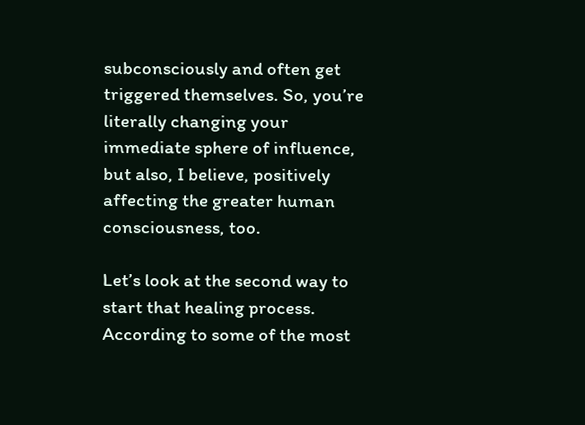subconsciously and often get triggered themselves. So, you’re literally changing your immediate sphere of influence, but also, I believe, positively affecting the greater human consciousness, too.

Let’s look at the second way to start that healing process. According to some of the most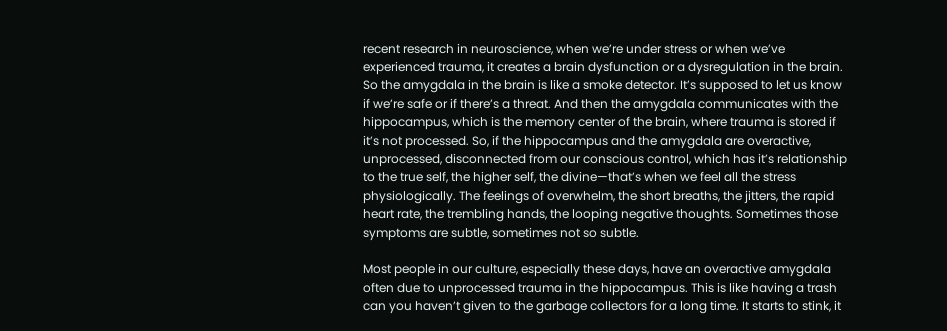recent research in neuroscience, when we’re under stress or when we’ve experienced trauma, it creates a brain dysfunction or a dysregulation in the brain. So the amygdala in the brain is like a smoke detector. It’s supposed to let us know if we’re safe or if there’s a threat. And then the amygdala communicates with the hippocampus, which is the memory center of the brain, where trauma is stored if it’s not processed. So, if the hippocampus and the amygdala are overactive, unprocessed, disconnected from our conscious control, which has it’s relationship to the true self, the higher self, the divine—that’s when we feel all the stress physiologically. The feelings of overwhelm, the short breaths, the jitters, the rapid heart rate, the trembling hands, the looping negative thoughts. Sometimes those symptoms are subtle, sometimes not so subtle.

Most people in our culture, especially these days, have an overactive amygdala often due to unprocessed trauma in the hippocampus. This is like having a trash can you haven’t given to the garbage collectors for a long time. It starts to stink, it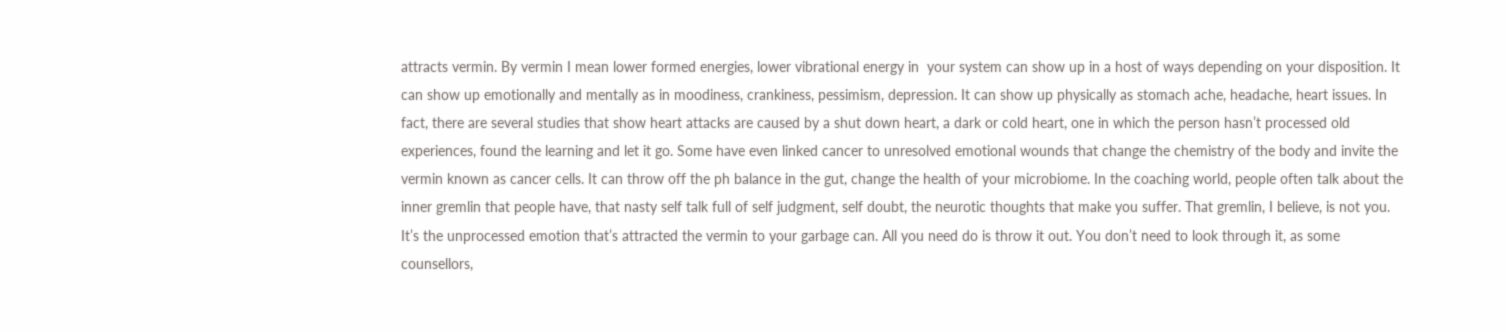attracts vermin. By vermin I mean lower formed energies, lower vibrational energy in  your system can show up in a host of ways depending on your disposition. It can show up emotionally and mentally as in moodiness, crankiness, pessimism, depression. It can show up physically as stomach ache, headache, heart issues. In fact, there are several studies that show heart attacks are caused by a shut down heart, a dark or cold heart, one in which the person hasn’t processed old experiences, found the learning and let it go. Some have even linked cancer to unresolved emotional wounds that change the chemistry of the body and invite the vermin known as cancer cells. It can throw off the ph balance in the gut, change the health of your microbiome. In the coaching world, people often talk about the inner gremlin that people have, that nasty self talk full of self judgment, self doubt, the neurotic thoughts that make you suffer. That gremlin, I believe, is not you. It’s the unprocessed emotion that’s attracted the vermin to your garbage can. All you need do is throw it out. You don’t need to look through it, as some counsellors,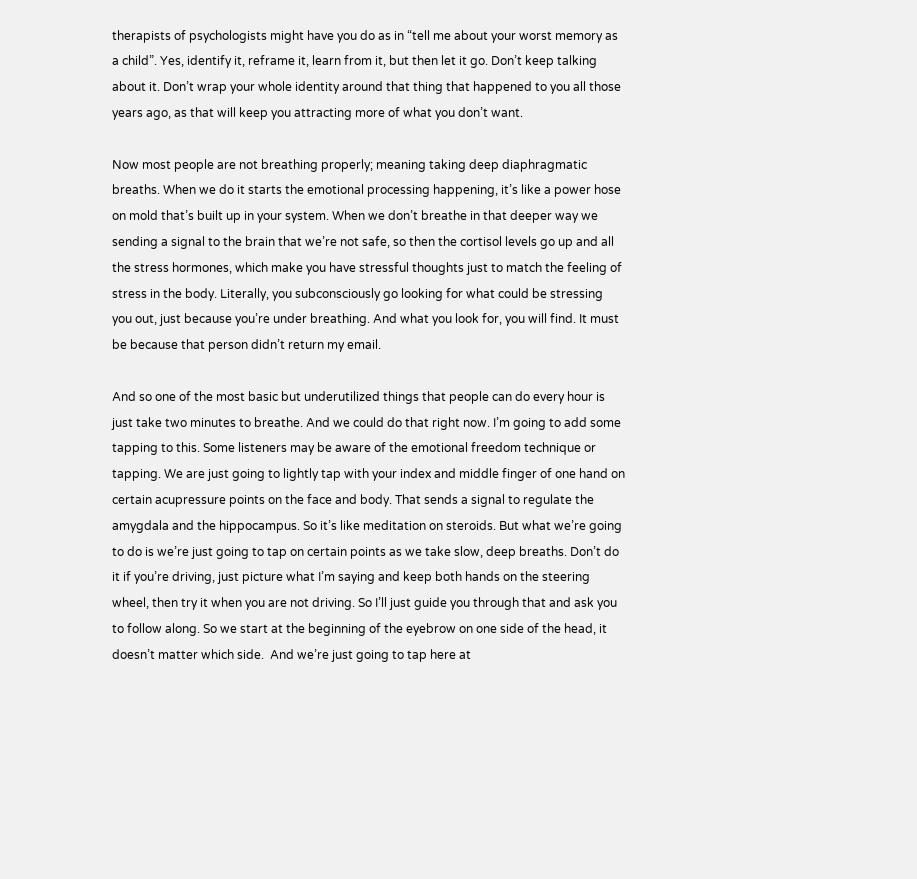therapists of psychologists might have you do as in “tell me about your worst memory as a child”. Yes, identify it, reframe it, learn from it, but then let it go. Don’t keep talking about it. Don’t wrap your whole identity around that thing that happened to you all those years ago, as that will keep you attracting more of what you don’t want.

Now most people are not breathing properly; meaning taking deep diaphragmatic breaths. When we do it starts the emotional processing happening, it’s like a power hose on mold that’s built up in your system. When we don’t breathe in that deeper way we sending a signal to the brain that we’re not safe, so then the cortisol levels go up and all the stress hormones, which make you have stressful thoughts just to match the feeling of stress in the body. Literally, you subconsciously go looking for what could be stressing you out, just because you’re under breathing. And what you look for, you will find. It must be because that person didn’t return my email.

And so one of the most basic but underutilized things that people can do every hour is just take two minutes to breathe. And we could do that right now. I’m going to add some tapping to this. Some listeners may be aware of the emotional freedom technique or tapping. We are just going to lightly tap with your index and middle finger of one hand on certain acupressure points on the face and body. That sends a signal to regulate the amygdala and the hippocampus. So it’s like meditation on steroids. But what we’re going to do is we’re just going to tap on certain points as we take slow, deep breaths. Don’t do it if you’re driving, just picture what I’m saying and keep both hands on the steering wheel, then try it when you are not driving. So I’ll just guide you through that and ask you to follow along. So we start at the beginning of the eyebrow on one side of the head, it doesn’t matter which side.  And we’re just going to tap here at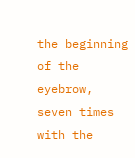the beginning of the eyebrow, seven times with the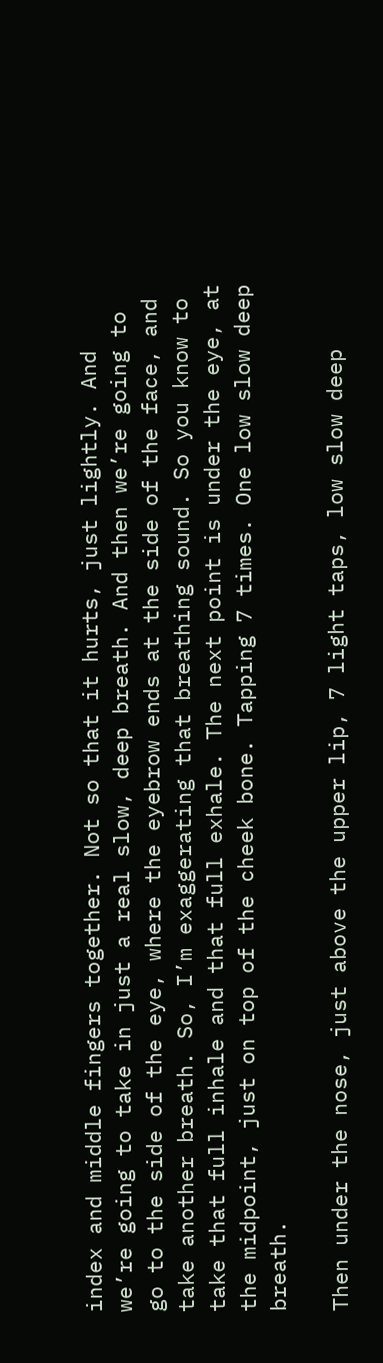index and middle fingers together. Not so that it hurts, just lightly. And we’re going to take in just a real slow, deep breath. And then we’re going to go to the side of the eye, where the eyebrow ends at the side of the face, and take another breath. So, I’m exaggerating that breathing sound. So you know to take that full inhale and that full exhale. The next point is under the eye, at the midpoint, just on top of the cheek bone. Tapping 7 times. One low slow deep breath.

Then under the nose, just above the upper lip, 7 light taps, low slow deep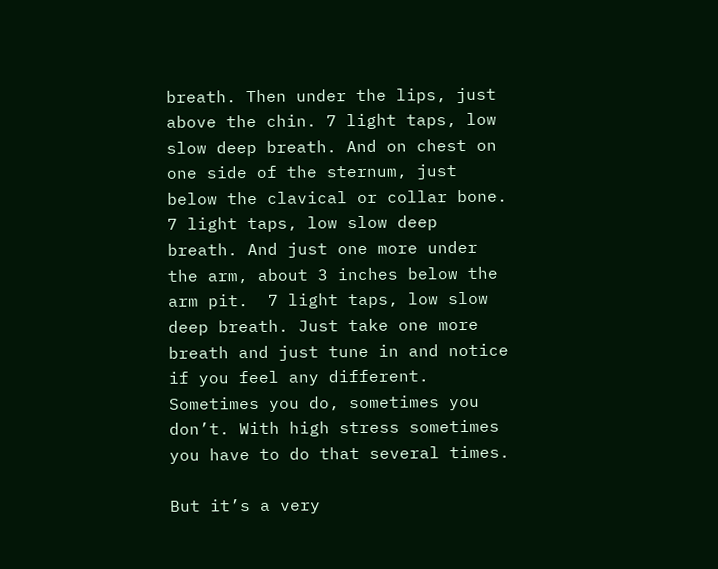breath. Then under the lips, just above the chin. 7 light taps, low slow deep breath. And on chest on one side of the sternum, just below the clavical or collar bone. 7 light taps, low slow deep breath. And just one more under the arm, about 3 inches below the arm pit.  7 light taps, low slow deep breath. Just take one more breath and just tune in and notice if you feel any different. Sometimes you do, sometimes you don’t. With high stress sometimes you have to do that several times.

But it’s a very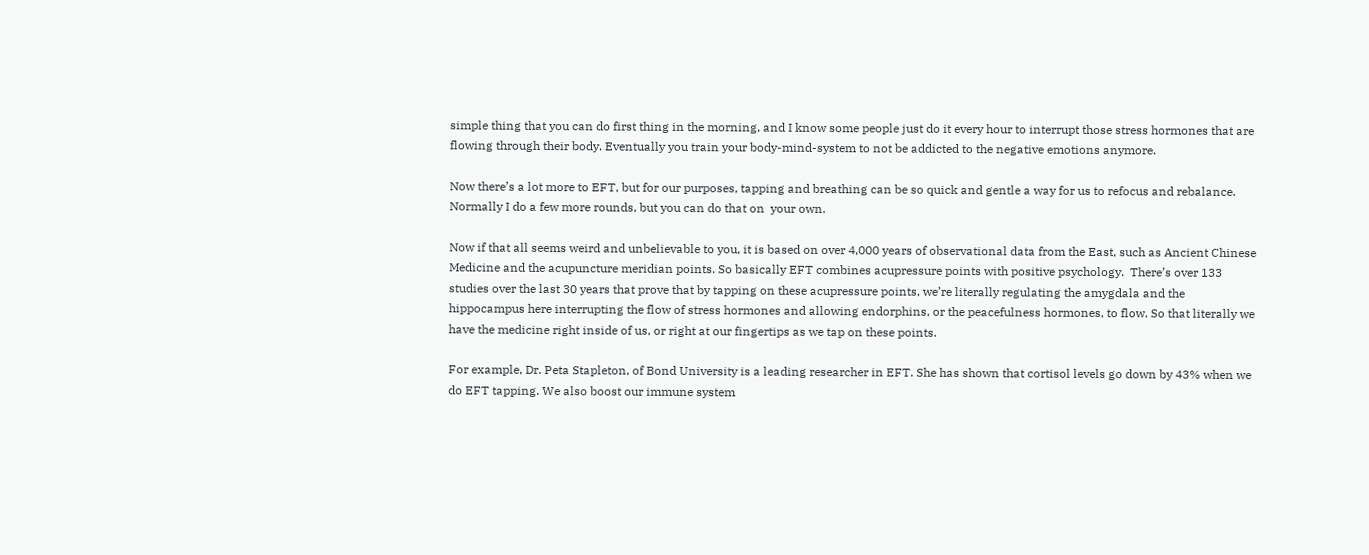simple thing that you can do first thing in the morning, and I know some people just do it every hour to interrupt those stress hormones that are flowing through their body. Eventually you train your body-mind-system to not be addicted to the negative emotions anymore.

Now there’s a lot more to EFT, but for our purposes, tapping and breathing can be so quick and gentle a way for us to refocus and rebalance. Normally I do a few more rounds, but you can do that on  your own.

Now if that all seems weird and unbelievable to you, it is based on over 4,000 years of observational data from the East, such as Ancient Chinese Medicine and the acupuncture meridian points. So basically EFT combines acupressure points with positive psychology.  There’s over 133 studies over the last 30 years that prove that by tapping on these acupressure points, we’re literally regulating the amygdala and the hippocampus here interrupting the flow of stress hormones and allowing endorphins, or the peacefulness hormones, to flow. So that literally we have the medicine right inside of us, or right at our fingertips as we tap on these points.

For example, Dr. Peta Stapleton, of Bond University is a leading researcher in EFT. She has shown that cortisol levels go down by 43% when we do EFT tapping. We also boost our immune system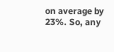on average by 23%. So, any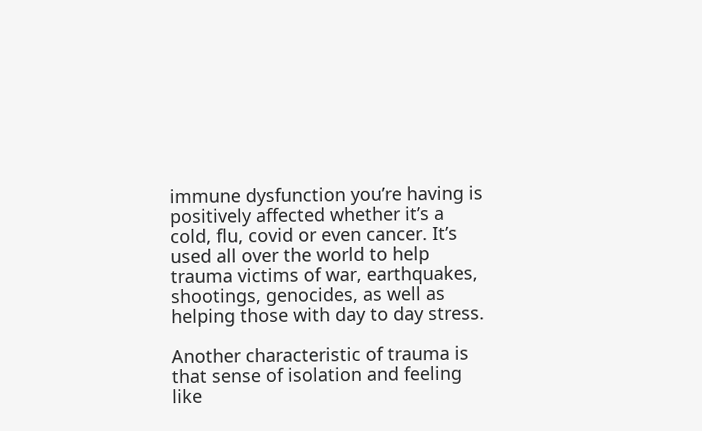immune dysfunction you’re having is positively affected whether it’s a cold, flu, covid or even cancer. It’s used all over the world to help trauma victims of war, earthquakes, shootings, genocides, as well as helping those with day to day stress.

Another characteristic of trauma is that sense of isolation and feeling like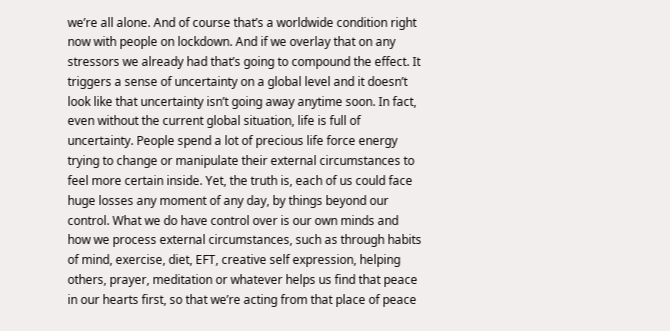we’re all alone. And of course that’s a worldwide condition right now with people on lockdown. And if we overlay that on any stressors we already had that’s going to compound the effect. It triggers a sense of uncertainty on a global level and it doesn’t look like that uncertainty isn’t going away anytime soon. In fact, even without the current global situation, life is full of uncertainty. People spend a lot of precious life force energy trying to change or manipulate their external circumstances to feel more certain inside. Yet, the truth is, each of us could face huge losses any moment of any day, by things beyond our control. What we do have control over is our own minds and how we process external circumstances, such as through habits of mind, exercise, diet, EFT, creative self expression, helping others, prayer, meditation or whatever helps us find that peace in our hearts first, so that we’re acting from that place of peace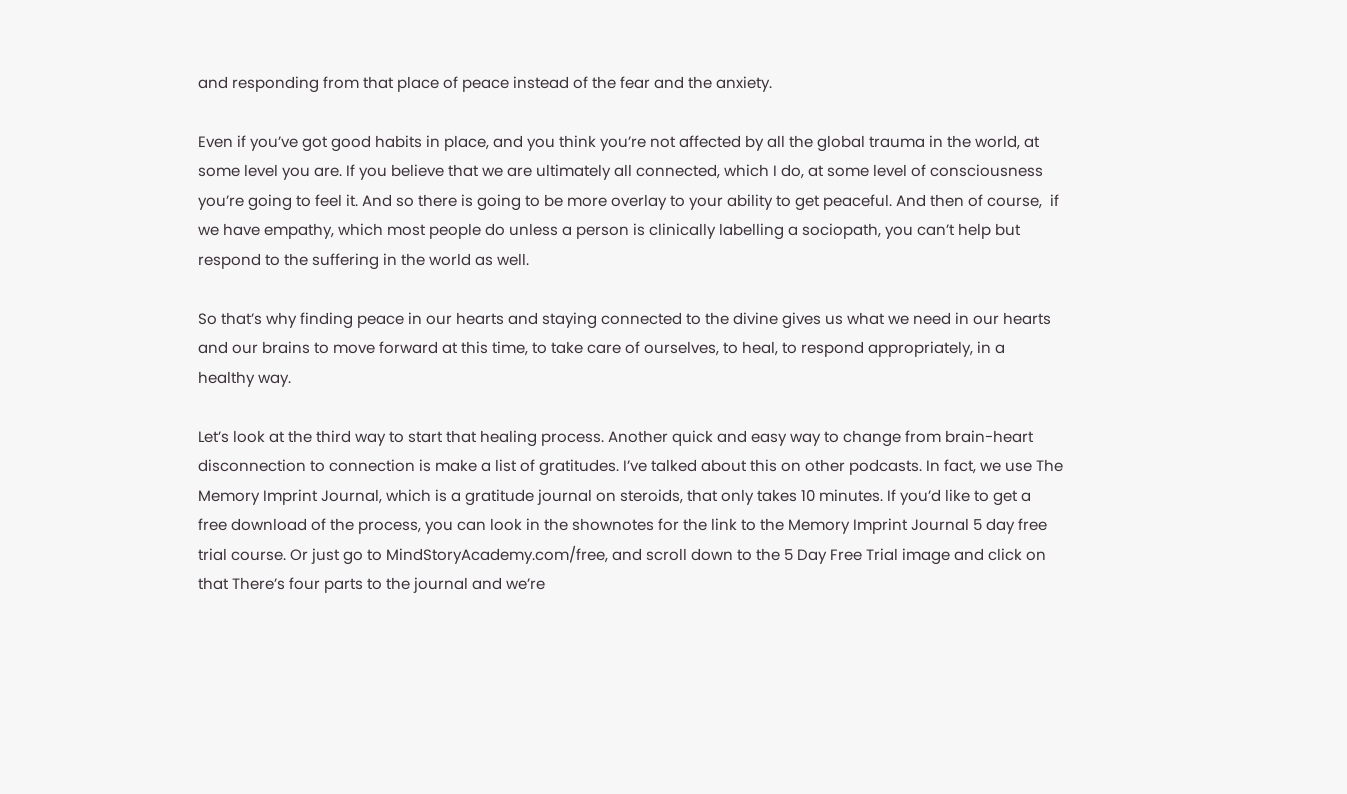and responding from that place of peace instead of the fear and the anxiety.

Even if you’ve got good habits in place, and you think you’re not affected by all the global trauma in the world, at some level you are. If you believe that we are ultimately all connected, which I do, at some level of consciousness you’re going to feel it. And so there is going to be more overlay to your ability to get peaceful. And then of course,  if we have empathy, which most people do unless a person is clinically labelling a sociopath, you can’t help but respond to the suffering in the world as well.

So that’s why finding peace in our hearts and staying connected to the divine gives us what we need in our hearts and our brains to move forward at this time, to take care of ourselves, to heal, to respond appropriately, in a healthy way.

Let’s look at the third way to start that healing process. Another quick and easy way to change from brain-heart disconnection to connection is make a list of gratitudes. I’ve talked about this on other podcasts. In fact, we use The Memory Imprint Journal, which is a gratitude journal on steroids, that only takes 10 minutes. If you’d like to get a free download of the process, you can look in the shownotes for the link to the Memory Imprint Journal 5 day free trial course. Or just go to MindStoryAcademy.com/free, and scroll down to the 5 Day Free Trial image and click on that There’s four parts to the journal and we’re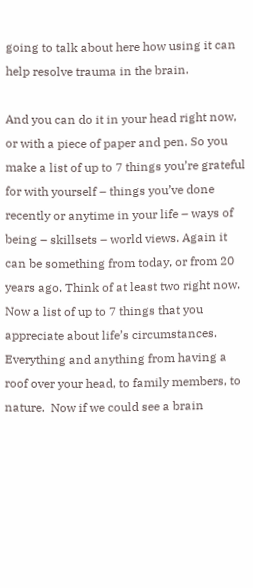going to talk about here how using it can help resolve trauma in the brain.

And you can do it in your head right now, or with a piece of paper and pen. So you make a list of up to 7 things you’re grateful for with yourself – things you’ve done recently or anytime in your life – ways of being – skillsets – world views. Again it can be something from today, or from 20 years ago. Think of at least two right now. Now a list of up to 7 things that you appreciate about life’s circumstances. Everything and anything from having a roof over your head, to family members, to nature.  Now if we could see a brain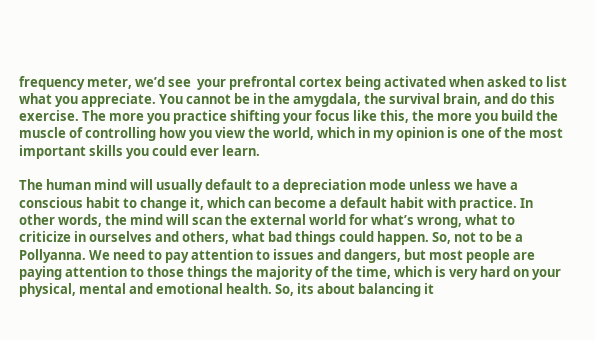frequency meter, we’d see  your prefrontal cortex being activated when asked to list what you appreciate. You cannot be in the amygdala, the survival brain, and do this exercise. The more you practice shifting your focus like this, the more you build the muscle of controlling how you view the world, which in my opinion is one of the most important skills you could ever learn.

The human mind will usually default to a depreciation mode unless we have a conscious habit to change it, which can become a default habit with practice. In other words, the mind will scan the external world for what’s wrong, what to criticize in ourselves and others, what bad things could happen. So, not to be a Pollyanna. We need to pay attention to issues and dangers, but most people are paying attention to those things the majority of the time, which is very hard on your physical, mental and emotional health. So, its about balancing it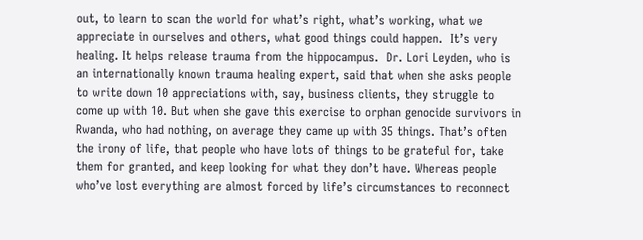out, to learn to scan the world for what’s right, what’s working, what we appreciate in ourselves and others, what good things could happen.  It’s very healing. It helps release trauma from the hippocampus.  Dr. Lori Leyden, who is an internationally known trauma healing expert, said that when she asks people to write down 10 appreciations with, say, business clients, they struggle to come up with 10. But when she gave this exercise to orphan genocide survivors in Rwanda, who had nothing, on average they came up with 35 things. That’s often the irony of life, that people who have lots of things to be grateful for, take them for granted, and keep looking for what they don’t have. Whereas people who’ve lost everything are almost forced by life’s circumstances to reconnect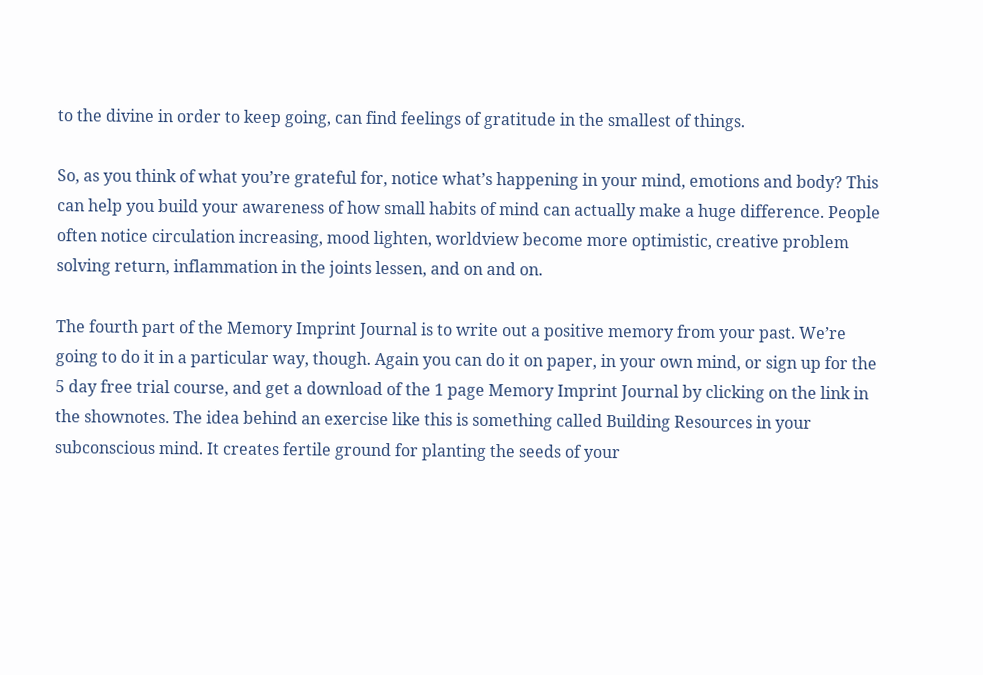to the divine in order to keep going, can find feelings of gratitude in the smallest of things.

So, as you think of what you’re grateful for, notice what’s happening in your mind, emotions and body? This can help you build your awareness of how small habits of mind can actually make a huge difference. People often notice circulation increasing, mood lighten, worldview become more optimistic, creative problem solving return, inflammation in the joints lessen, and on and on.

The fourth part of the Memory Imprint Journal is to write out a positive memory from your past. We’re going to do it in a particular way, though. Again you can do it on paper, in your own mind, or sign up for the 5 day free trial course, and get a download of the 1 page Memory Imprint Journal by clicking on the link in the shownotes. The idea behind an exercise like this is something called Building Resources in your subconscious mind. It creates fertile ground for planting the seeds of your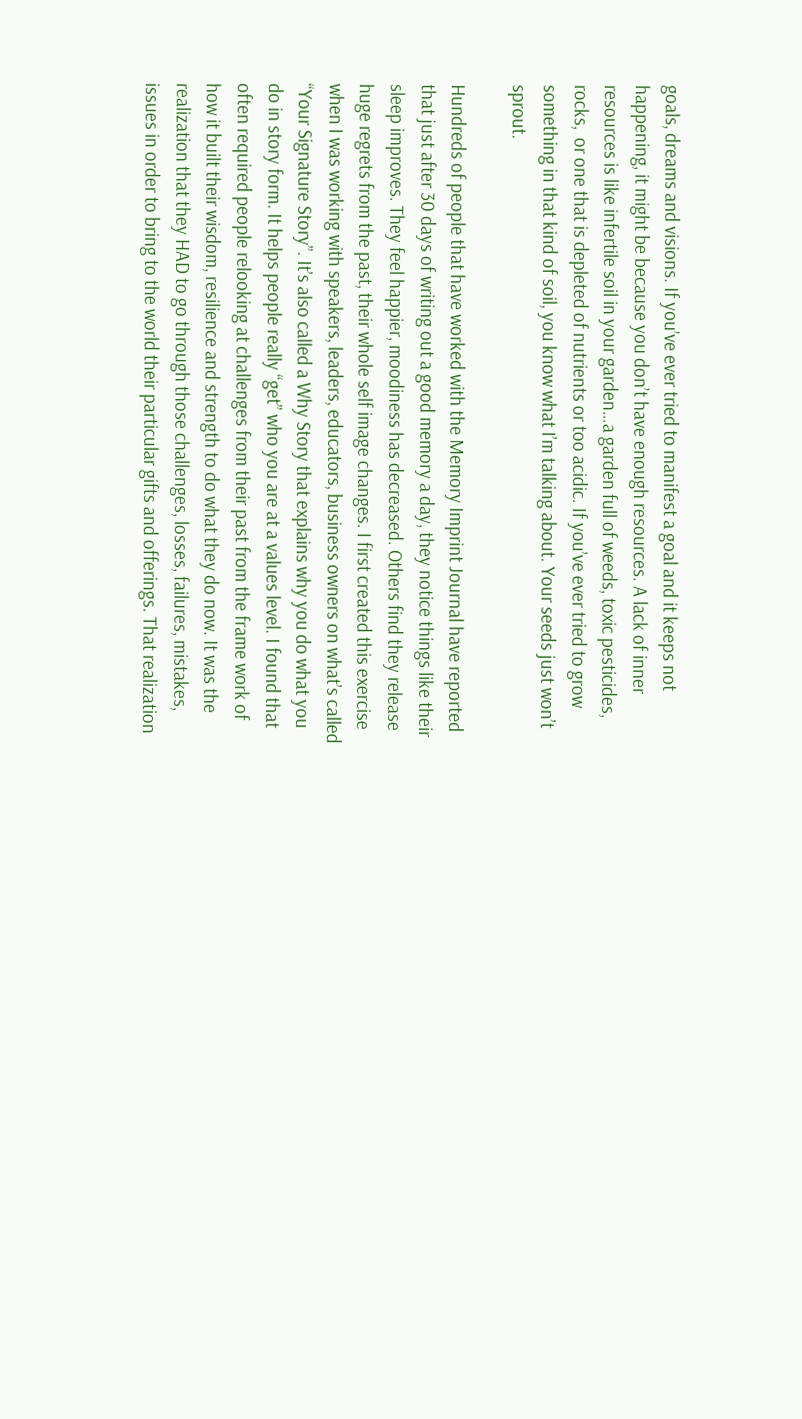goals, dreams and visions. If you’ve ever tried to manifest a goal and it keeps not happening, it might be because you don’t have enough resources. A lack of inner resources is like infertile soil in your garden…a garden full of weeds, toxic pesticides, rocks,  or one that is depleted of nutrients or too acidic. If you’ve ever tried to grow something in that kind of soil, you know what I’m talking about. Your seeds just won’t sprout.

Hundreds of people that have worked with the Memory Imprint Journal have reported that just after 30 days of writing out a good memory a day, they notice things like their sleep improves. They feel happier, moodiness has decreased. Others find they release huge regrets from the past, their whole self image changes. I first created this exercise when I was working with speakers, leaders, educators, business owners on what’s called “Your Signature Story”. It’s also called a Why Story that explains why you do what you do in story form. It helps people really “get” who you are at a values level. I found that often required people relooking at challenges from their past from the frame work of how it built their wisdom, resilience and strength to do what they do now. It was the realization that they HAD to go through those challenges, losses, failures, mistakes, issues in order to bring to the world their particular gifts and offerings. That realization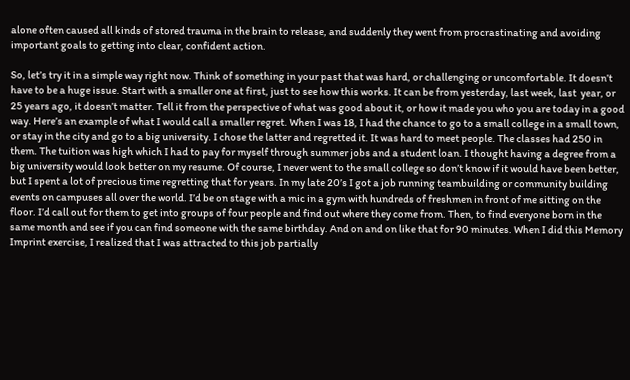alone often caused all kinds of stored trauma in the brain to release, and suddenly they went from procrastinating and avoiding important goals to getting into clear, confident action.

So, let’s try it in a simple way right now. Think of something in your past that was hard, or challenging or uncomfortable. It doesn’t have to be a huge issue. Start with a smaller one at first, just to see how this works. It can be from yesterday, last week, last  year, or 25 years ago, it doesn’t matter. Tell it from the perspective of what was good about it, or how it made you who you are today in a good way. Here’s an example of what I would call a smaller regret. When I was 18, I had the chance to go to a small college in a small town, or stay in the city and go to a big university. I chose the latter and regretted it. It was hard to meet people. The classes had 250 in them. The tuition was high which I had to pay for myself through summer jobs and a student loan. I thought having a degree from a big university would look better on my resume. Of course, I never went to the small college so don’t know if it would have been better, but I spent a lot of precious time regretting that for years. In my late 20’s I got a job running teambuilding or community building events on campuses all over the world. I’d be on stage with a mic in a gym with hundreds of freshmen in front of me sitting on the floor. I’d call out for them to get into groups of four people and find out where they come from. Then, to find everyone born in the same month and see if you can find someone with the same birthday. And on and on like that for 90 minutes. When I did this Memory Imprint exercise, I realized that I was attracted to this job partially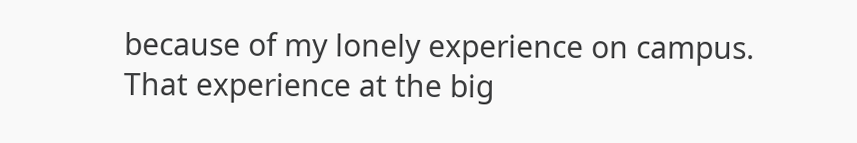because of my lonely experience on campus. That experience at the big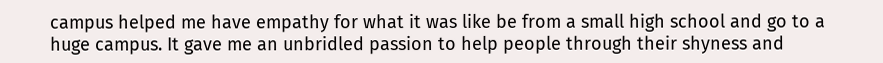campus helped me have empathy for what it was like be from a small high school and go to a huge campus. It gave me an unbridled passion to help people through their shyness and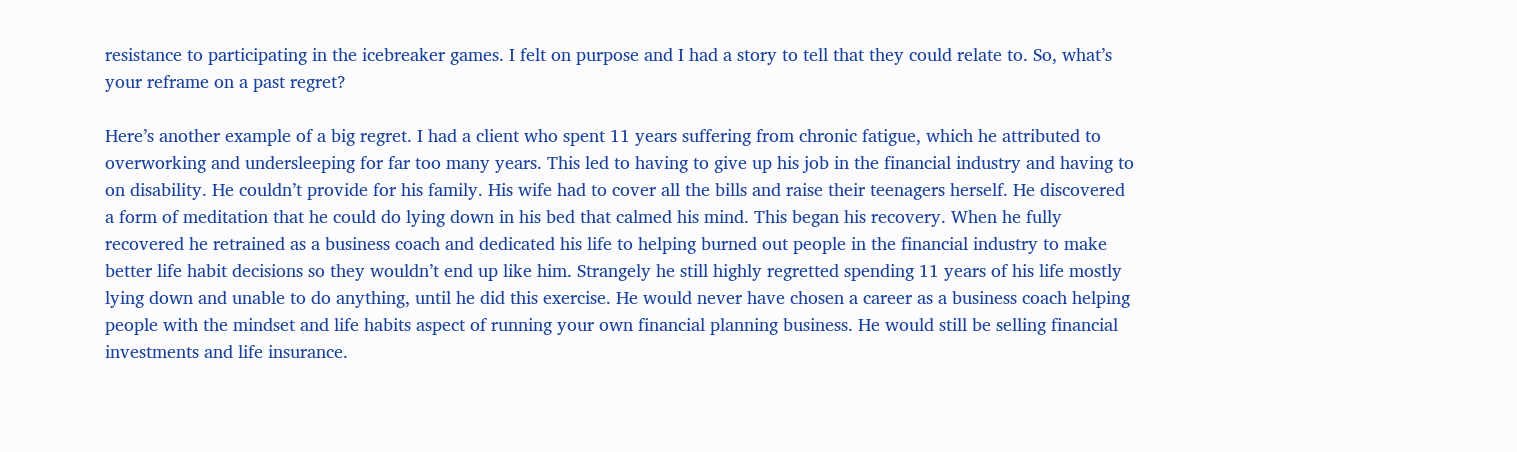resistance to participating in the icebreaker games. I felt on purpose and I had a story to tell that they could relate to. So, what’s your reframe on a past regret?

Here’s another example of a big regret. I had a client who spent 11 years suffering from chronic fatigue, which he attributed to overworking and undersleeping for far too many years. This led to having to give up his job in the financial industry and having to on disability. He couldn’t provide for his family. His wife had to cover all the bills and raise their teenagers herself. He discovered a form of meditation that he could do lying down in his bed that calmed his mind. This began his recovery. When he fully recovered he retrained as a business coach and dedicated his life to helping burned out people in the financial industry to make better life habit decisions so they wouldn’t end up like him. Strangely he still highly regretted spending 11 years of his life mostly lying down and unable to do anything, until he did this exercise. He would never have chosen a career as a business coach helping people with the mindset and life habits aspect of running your own financial planning business. He would still be selling financial investments and life insurance.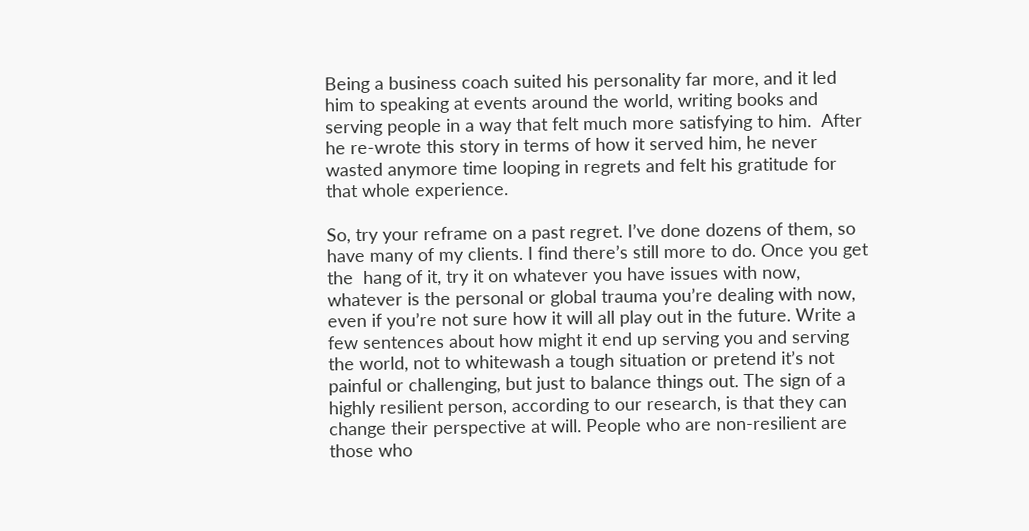Being a business coach suited his personality far more, and it led him to speaking at events around the world, writing books and serving people in a way that felt much more satisfying to him.  After he re-wrote this story in terms of how it served him, he never wasted anymore time looping in regrets and felt his gratitude for that whole experience.

So, try your reframe on a past regret. I’ve done dozens of them, so have many of my clients. I find there’s still more to do. Once you get the  hang of it, try it on whatever you have issues with now, whatever is the personal or global trauma you’re dealing with now, even if you’re not sure how it will all play out in the future. Write a few sentences about how might it end up serving you and serving the world, not to whitewash a tough situation or pretend it’s not painful or challenging, but just to balance things out. The sign of a highly resilient person, according to our research, is that they can change their perspective at will. People who are non-resilient are those who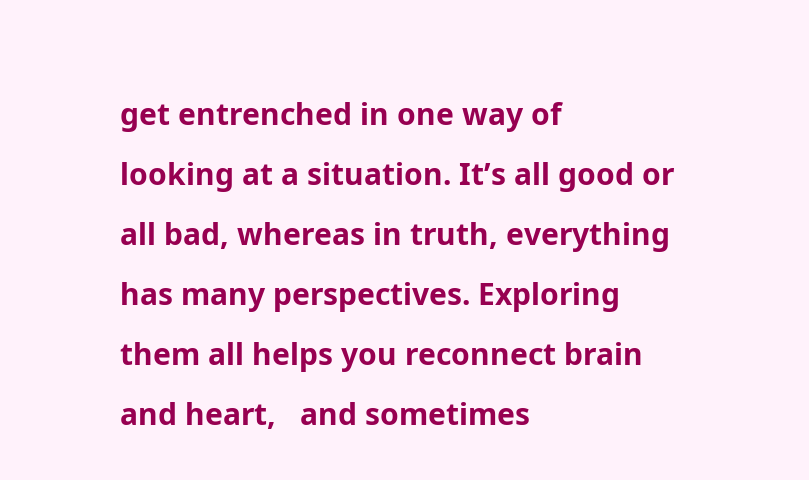get entrenched in one way of looking at a situation. It’s all good or all bad, whereas in truth, everything has many perspectives. Exploring them all helps you reconnect brain and heart,   and sometimes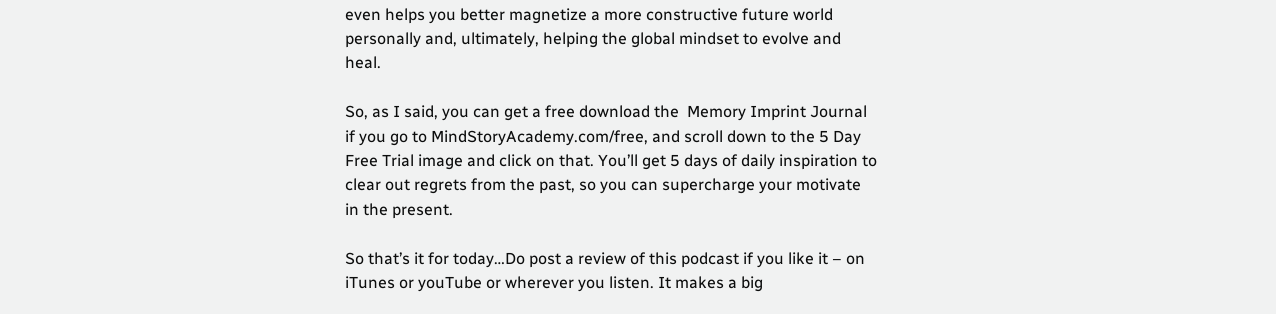even helps you better magnetize a more constructive future world personally and, ultimately, helping the global mindset to evolve and heal.

So, as I said, you can get a free download the  Memory Imprint Journal if you go to MindStoryAcademy.com/free, and scroll down to the 5 Day Free Trial image and click on that. You’ll get 5 days of daily inspiration to clear out regrets from the past, so you can supercharge your motivate in the present.

So that’s it for today…Do post a review of this podcast if you like it – on iTunes or youTube or wherever you listen. It makes a big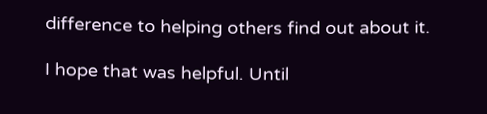difference to helping others find out about it.

I hope that was helpful. Until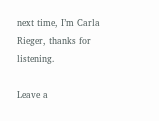next time, I’m Carla Rieger, thanks for listening.

Leave a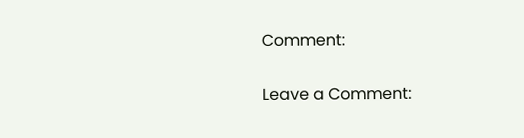Comment:

Leave a Comment: